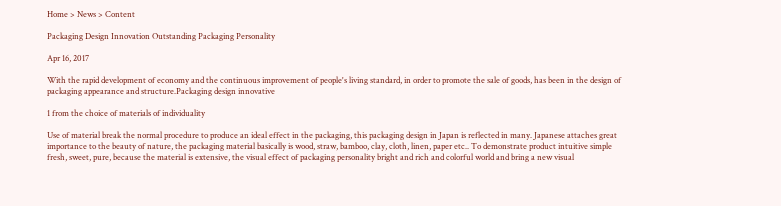Home > News > Content

Packaging Design Innovation Outstanding Packaging Personality

Apr 16, 2017

With the rapid development of economy and the continuous improvement of people's living standard, in order to promote the sale of goods, has been in the design of packaging appearance and structure.Packaging design innovative

1 from the choice of materials of individuality

Use of material break the normal procedure to produce an ideal effect in the packaging, this packaging design in Japan is reflected in many. Japanese attaches great importance to the beauty of nature, the packaging material basically is wood, straw, bamboo, clay, cloth, linen, paper etc.. To demonstrate product intuitive simple fresh, sweet, pure, because the material is extensive, the visual effect of packaging personality bright and rich and colorful world and bring a new visual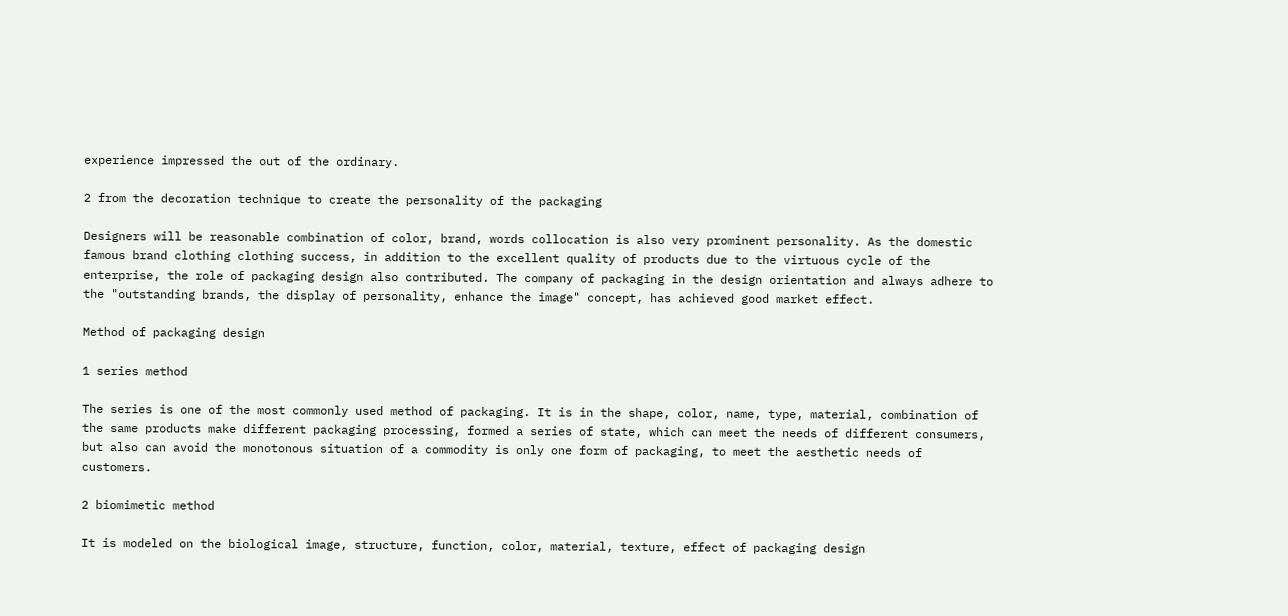experience impressed the out of the ordinary.

2 from the decoration technique to create the personality of the packaging

Designers will be reasonable combination of color, brand, words collocation is also very prominent personality. As the domestic famous brand clothing clothing success, in addition to the excellent quality of products due to the virtuous cycle of the enterprise, the role of packaging design also contributed. The company of packaging in the design orientation and always adhere to the "outstanding brands, the display of personality, enhance the image" concept, has achieved good market effect.

Method of packaging design

1 series method

The series is one of the most commonly used method of packaging. It is in the shape, color, name, type, material, combination of the same products make different packaging processing, formed a series of state, which can meet the needs of different consumers, but also can avoid the monotonous situation of a commodity is only one form of packaging, to meet the aesthetic needs of customers.

2 biomimetic method

It is modeled on the biological image, structure, function, color, material, texture, effect of packaging design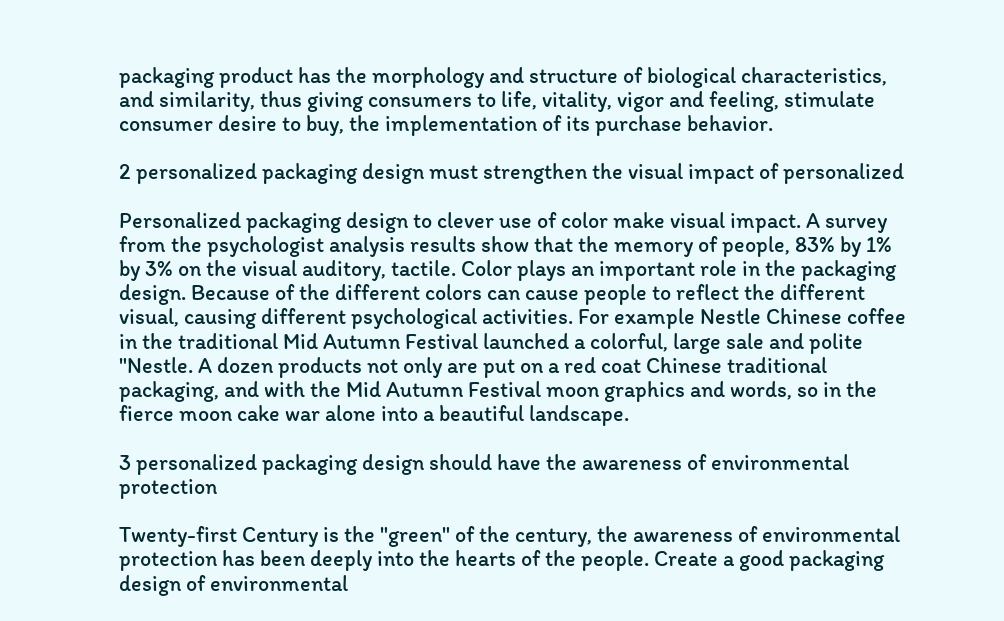packaging product has the morphology and structure of biological characteristics, and similarity, thus giving consumers to life, vitality, vigor and feeling, stimulate consumer desire to buy, the implementation of its purchase behavior.

2 personalized packaging design must strengthen the visual impact of personalized

Personalized packaging design to clever use of color make visual impact. A survey from the psychologist analysis results show that the memory of people, 83% by 1% by 3% on the visual auditory, tactile. Color plays an important role in the packaging design. Because of the different colors can cause people to reflect the different visual, causing different psychological activities. For example Nestle Chinese coffee in the traditional Mid Autumn Festival launched a colorful, large sale and polite "Nestle. A dozen products not only are put on a red coat Chinese traditional packaging, and with the Mid Autumn Festival moon graphics and words, so in the fierce moon cake war alone into a beautiful landscape.

3 personalized packaging design should have the awareness of environmental protection

Twenty-first Century is the "green" of the century, the awareness of environmental protection has been deeply into the hearts of the people. Create a good packaging design of environmental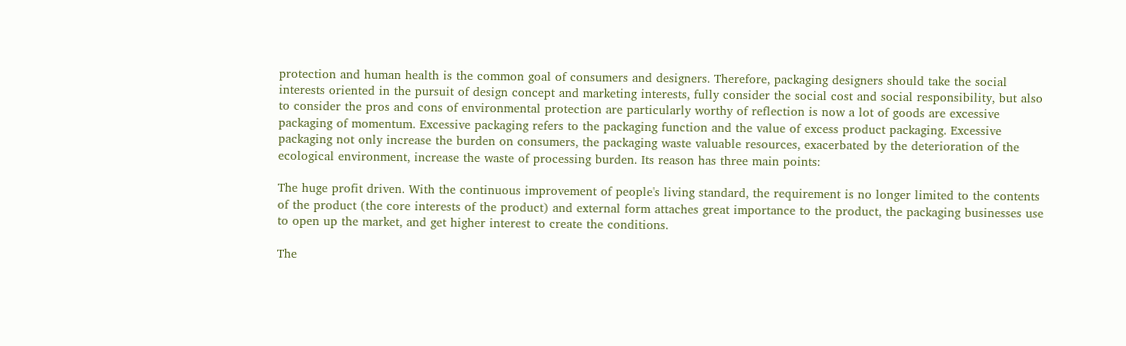protection and human health is the common goal of consumers and designers. Therefore, packaging designers should take the social interests oriented in the pursuit of design concept and marketing interests, fully consider the social cost and social responsibility, but also to consider the pros and cons of environmental protection are particularly worthy of reflection is now a lot of goods are excessive packaging of momentum. Excessive packaging refers to the packaging function and the value of excess product packaging. Excessive packaging not only increase the burden on consumers, the packaging waste valuable resources, exacerbated by the deterioration of the ecological environment, increase the waste of processing burden. Its reason has three main points:

The huge profit driven. With the continuous improvement of people's living standard, the requirement is no longer limited to the contents of the product (the core interests of the product) and external form attaches great importance to the product, the packaging businesses use to open up the market, and get higher interest to create the conditions.

The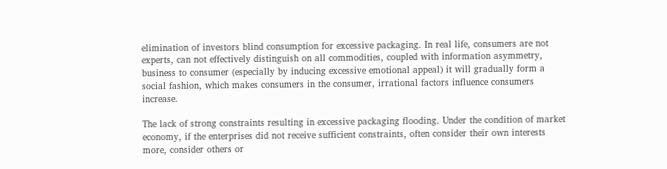elimination of investors blind consumption for excessive packaging. In real life, consumers are not experts, can not effectively distinguish on all commodities, coupled with information asymmetry, business to consumer (especially by inducing excessive emotional appeal) it will gradually form a social fashion, which makes consumers in the consumer, irrational factors influence consumers increase.

The lack of strong constraints resulting in excessive packaging flooding. Under the condition of market economy, if the enterprises did not receive sufficient constraints, often consider their own interests more, consider others or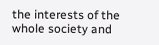the interests of the whole society and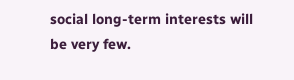social long-term interests will be very few.